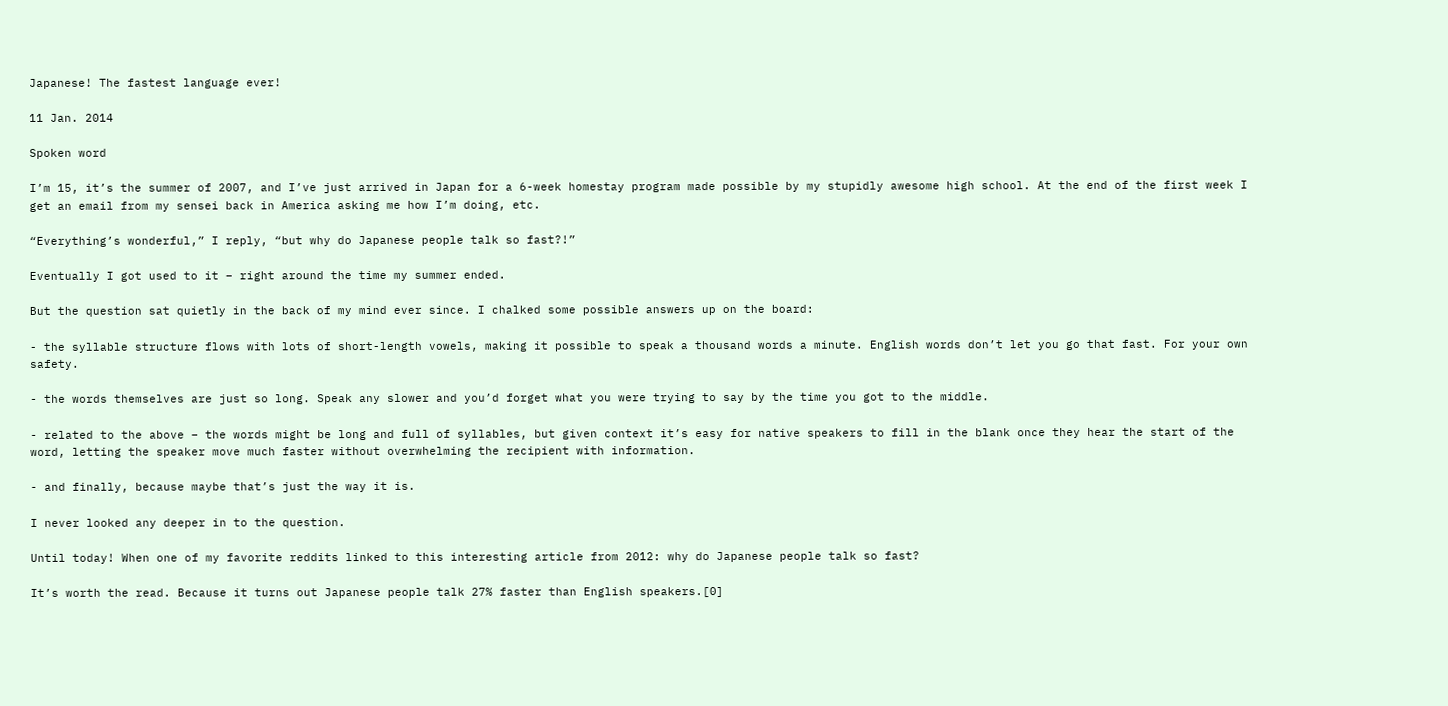Japanese! The fastest language ever!

11 Jan. 2014

Spoken word

I’m 15, it’s the summer of 2007, and I’ve just arrived in Japan for a 6-week homestay program made possible by my stupidly awesome high school. At the end of the first week I get an email from my sensei back in America asking me how I’m doing, etc.

“Everything’s wonderful,” I reply, “but why do Japanese people talk so fast?!”

Eventually I got used to it – right around the time my summer ended.

But the question sat quietly in the back of my mind ever since. I chalked some possible answers up on the board:

- the syllable structure flows with lots of short-length vowels, making it possible to speak a thousand words a minute. English words don’t let you go that fast. For your own safety.

- the words themselves are just so long. Speak any slower and you’d forget what you were trying to say by the time you got to the middle.

- related to the above – the words might be long and full of syllables, but given context it’s easy for native speakers to fill in the blank once they hear the start of the word, letting the speaker move much faster without overwhelming the recipient with information.

- and finally, because maybe that’s just the way it is.

I never looked any deeper in to the question.

Until today! When one of my favorite reddits linked to this interesting article from 2012: why do Japanese people talk so fast?

It’s worth the read. Because it turns out Japanese people talk 27% faster than English speakers.[0]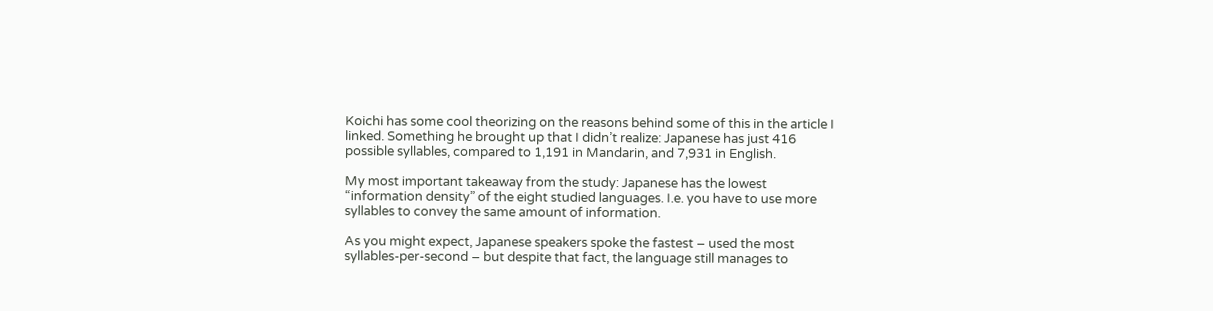Koichi has some cool theorizing on the reasons behind some of this in the article I linked. Something he brought up that I didn’t realize: Japanese has just 416 possible syllables, compared to 1,191 in Mandarin, and 7,931 in English.

My most important takeaway from the study: Japanese has the lowest “information density” of the eight studied languages. I.e. you have to use more syllables to convey the same amount of information.

As you might expect, Japanese speakers spoke the fastest – used the most syllables-per-second – but despite that fact, the language still manages to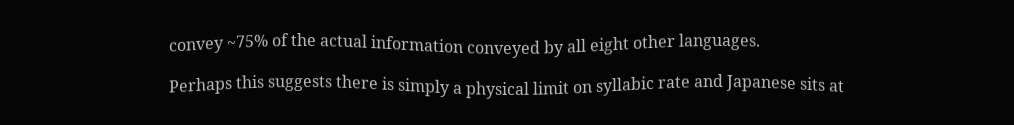convey ~75% of the actual information conveyed by all eight other languages.

Perhaps this suggests there is simply a physical limit on syllabic rate and Japanese sits at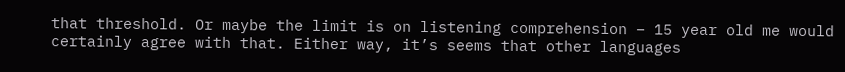that threshold. Or maybe the limit is on listening comprehension – 15 year old me would certainly agree with that. Either way, it’s seems that other languages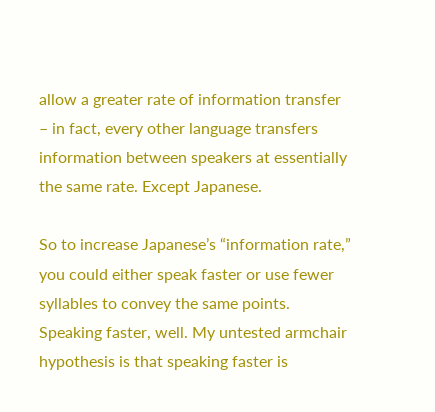allow a greater rate of information transfer – in fact, every other language transfers information between speakers at essentially the same rate. Except Japanese.

So to increase Japanese’s “information rate,” you could either speak faster or use fewer syllables to convey the same points. Speaking faster, well. My untested armchair hypothesis is that speaking faster is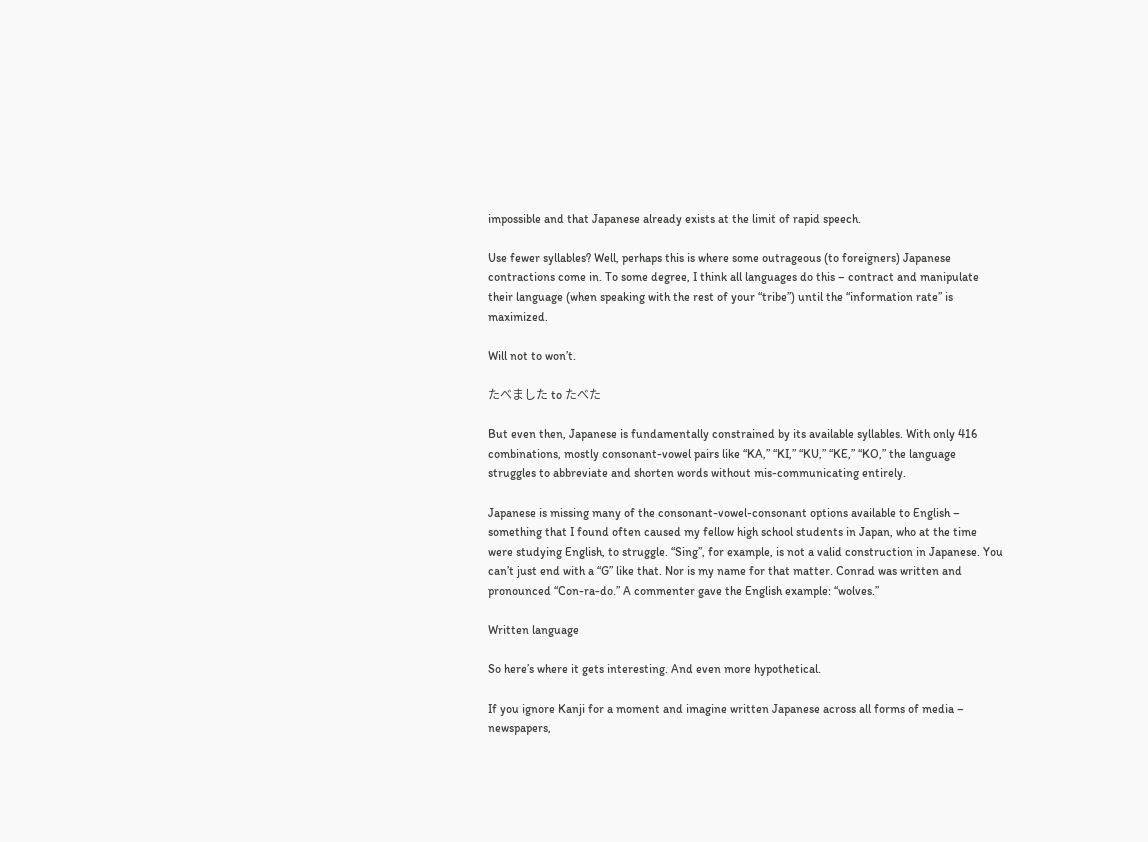impossible and that Japanese already exists at the limit of rapid speech.

Use fewer syllables? Well, perhaps this is where some outrageous (to foreigners) Japanese contractions come in. To some degree, I think all languages do this – contract and manipulate their language (when speaking with the rest of your “tribe”) until the “information rate” is maximized.

Will not to won’t.

たべました to たべた

But even then, Japanese is fundamentally constrained by its available syllables. With only 416 combinations, mostly consonant-vowel pairs like “KA,” “KI,” “KU,” “KE,” “KO,” the language struggles to abbreviate and shorten words without mis-communicating entirely.

Japanese is missing many of the consonant-vowel-consonant options available to English – something that I found often caused my fellow high school students in Japan, who at the time were studying English, to struggle. “Sing”, for example, is not a valid construction in Japanese. You can’t just end with a “G” like that. Nor is my name for that matter. Conrad was written and pronounced “Con-ra-do.” A commenter gave the English example: “wolves.”

Written language

So here’s where it gets interesting. And even more hypothetical.

If you ignore Kanji for a moment and imagine written Japanese across all forms of media – newspapers,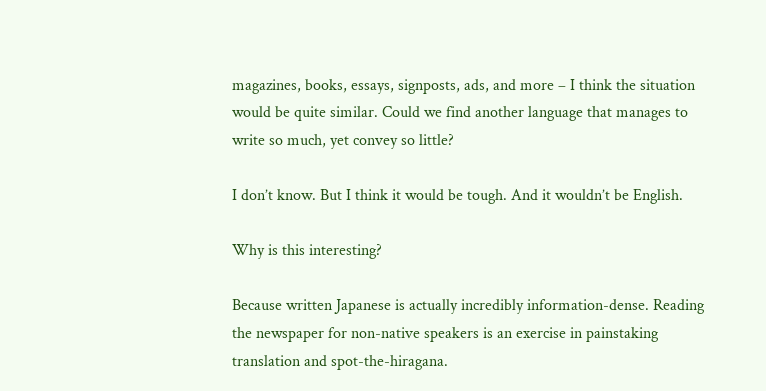magazines, books, essays, signposts, ads, and more – I think the situation would be quite similar. Could we find another language that manages to write so much, yet convey so little?

I don’t know. But I think it would be tough. And it wouldn’t be English.

Why is this interesting?

Because written Japanese is actually incredibly information-dense. Reading the newspaper for non-native speakers is an exercise in painstaking translation and spot-the-hiragana.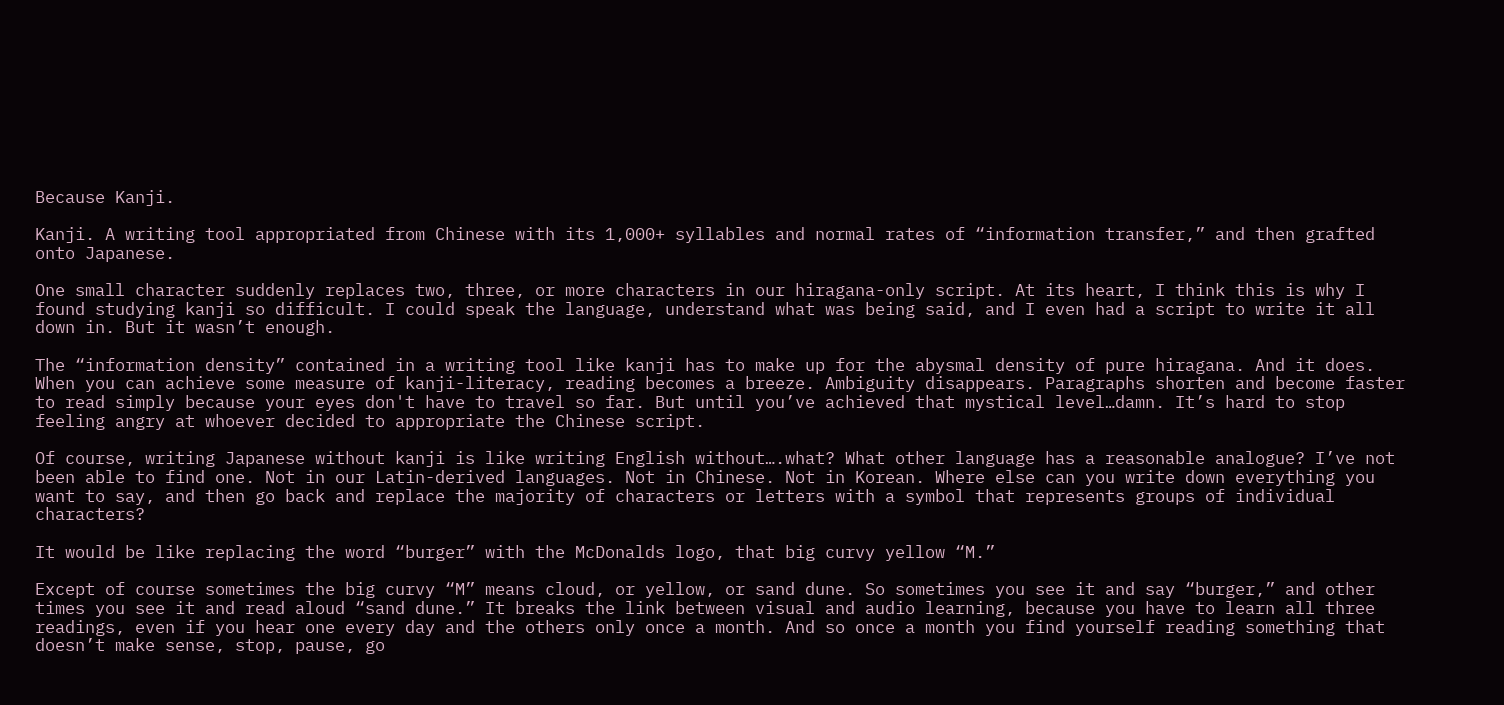Because Kanji.

Kanji. A writing tool appropriated from Chinese with its 1,000+ syllables and normal rates of “information transfer,” and then grafted onto Japanese.

One small character suddenly replaces two, three, or more characters in our hiragana-only script. At its heart, I think this is why I found studying kanji so difficult. I could speak the language, understand what was being said, and I even had a script to write it all down in. But it wasn’t enough.

The “information density” contained in a writing tool like kanji has to make up for the abysmal density of pure hiragana. And it does. When you can achieve some measure of kanji-literacy, reading becomes a breeze. Ambiguity disappears. Paragraphs shorten and become faster to read simply because your eyes don't have to travel so far. But until you’ve achieved that mystical level…damn. It’s hard to stop feeling angry at whoever decided to appropriate the Chinese script.

Of course, writing Japanese without kanji is like writing English without….what? What other language has a reasonable analogue? I’ve not been able to find one. Not in our Latin-derived languages. Not in Chinese. Not in Korean. Where else can you write down everything you want to say, and then go back and replace the majority of characters or letters with a symbol that represents groups of individual characters?

It would be like replacing the word “burger” with the McDonalds logo, that big curvy yellow “M.”

Except of course sometimes the big curvy “M” means cloud, or yellow, or sand dune. So sometimes you see it and say “burger,” and other times you see it and read aloud “sand dune.” It breaks the link between visual and audio learning, because you have to learn all three readings, even if you hear one every day and the others only once a month. And so once a month you find yourself reading something that doesn’t make sense, stop, pause, go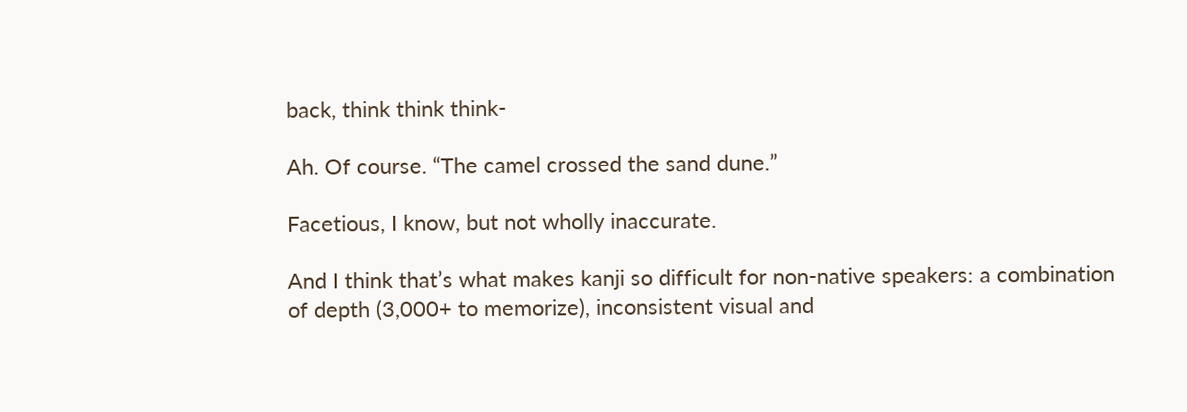back, think think think-

Ah. Of course. “The camel crossed the sand dune.”

Facetious, I know, but not wholly inaccurate.

And I think that’s what makes kanji so difficult for non-native speakers: a combination of depth (3,000+ to memorize), inconsistent visual and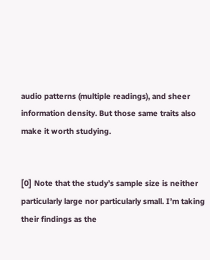audio patterns (multiple readings), and sheer information density. But those same traits also make it worth studying.


[0] Note that the study’s sample size is neither particularly large nor particularly small. I’m taking their findings as the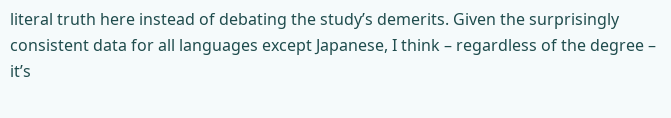literal truth here instead of debating the study’s demerits. Given the surprisingly consistent data for all languages except Japanese, I think – regardless of the degree – it’s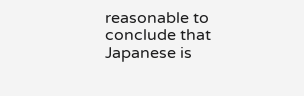reasonable to conclude that Japanese is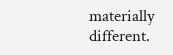materially different.